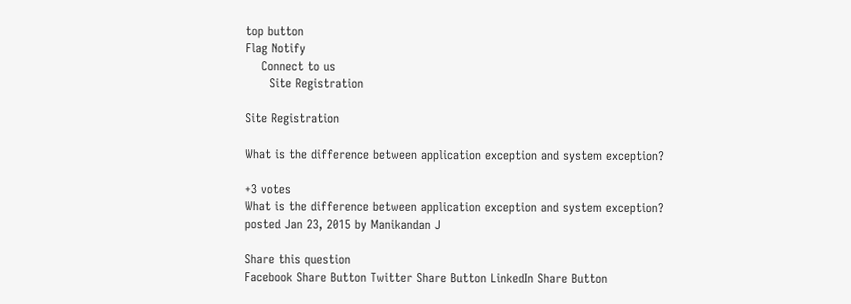top button
Flag Notify
    Connect to us
      Site Registration

Site Registration

What is the difference between application exception and system exception?

+3 votes
What is the difference between application exception and system exception?
posted Jan 23, 2015 by Manikandan J

Share this question
Facebook Share Button Twitter Share Button LinkedIn Share Button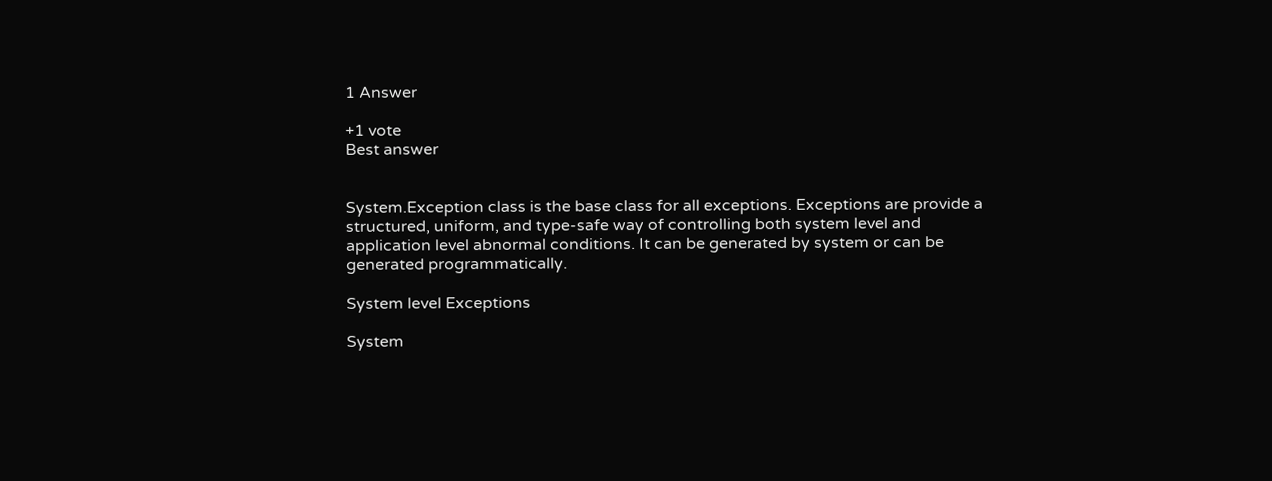1 Answer

+1 vote
Best answer


System.Exception class is the base class for all exceptions. Exceptions are provide a structured, uniform, and type-safe way of controlling both system level and application level abnormal conditions. It can be generated by system or can be generated programmatically.

System level Exceptions

System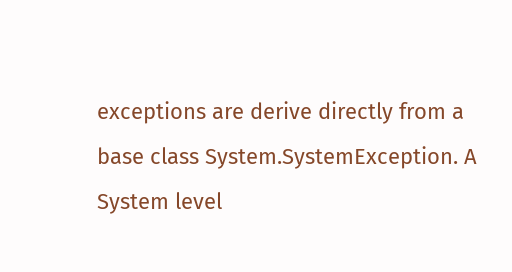exceptions are derive directly from a base class System.SystemException. A System level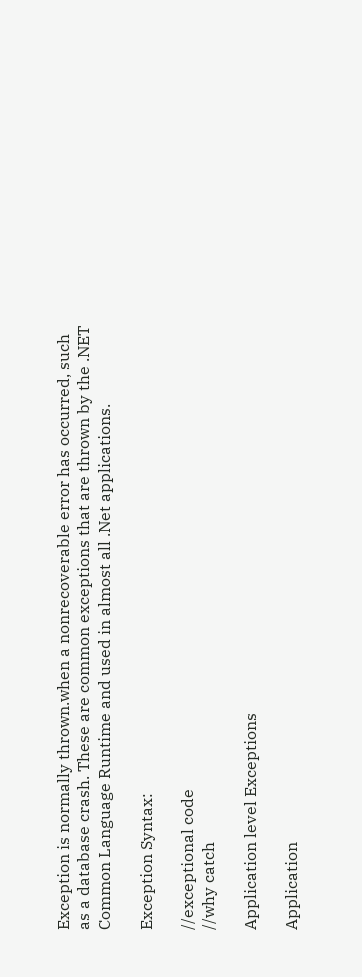Exception is normally thrown.when a nonrecoverable error has occurred, such as a database crash. These are common exceptions that are thrown by the .NET Common Language Runtime and used in almost all .Net applications.

Exception Syntax:

//exceptional code
//why catch

Application level Exceptions

Application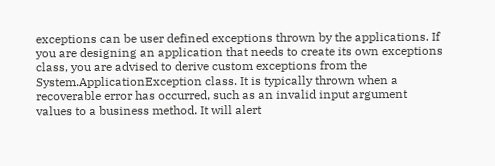exceptions can be user defined exceptions thrown by the applications. If you are designing an application that needs to create its own exceptions class, you are advised to derive custom exceptions from the System.ApplicationException class. It is typically thrown when a recoverable error has occurred, such as an invalid input argument values to a business method. It will alert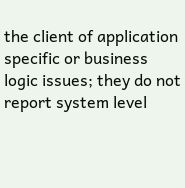the client of application specific or business logic issues; they do not report system level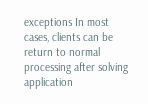exceptions In most cases, clients can be return to normal processing after solving application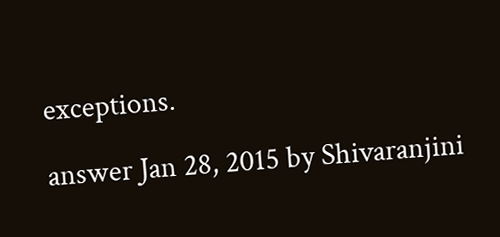exceptions.

answer Jan 28, 2015 by Shivaranjini